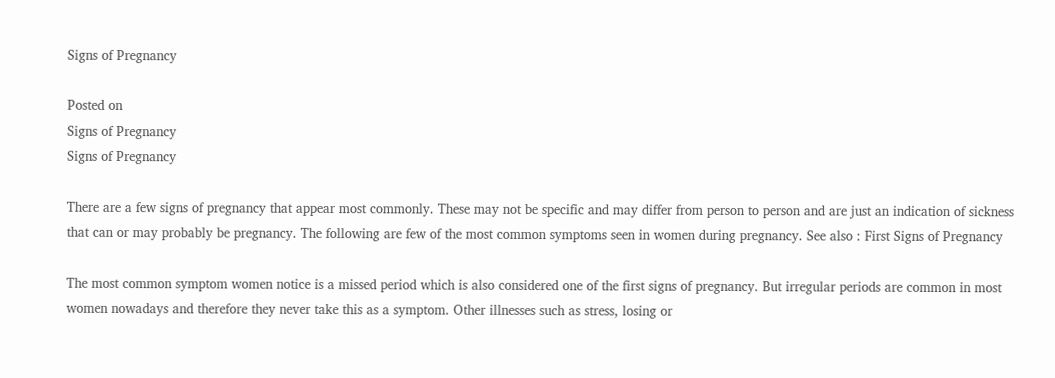Signs of Pregnancy

Posted on
Signs of Pregnancy
Signs of Pregnancy

There are a few signs of pregnancy that appear most commonly. These may not be specific and may differ from person to person and are just an indication of sickness that can or may probably be pregnancy. The following are few of the most common symptoms seen in women during pregnancy. See also : First Signs of Pregnancy

The most common symptom women notice is a missed period which is also considered one of the first signs of pregnancy. But irregular periods are common in most women nowadays and therefore they never take this as a symptom. Other illnesses such as stress, losing or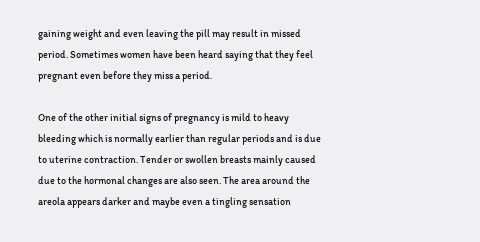gaining weight and even leaving the pill may result in missed period. Sometimes women have been heard saying that they feel pregnant even before they miss a period.

One of the other initial signs of pregnancy is mild to heavy bleeding which is normally earlier than regular periods and is due to uterine contraction. Tender or swollen breasts mainly caused due to the hormonal changes are also seen. The area around the areola appears darker and maybe even a tingling sensation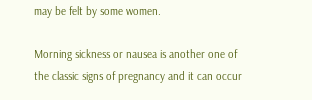may be felt by some women.

Morning sickness or nausea is another one of the classic signs of pregnancy and it can occur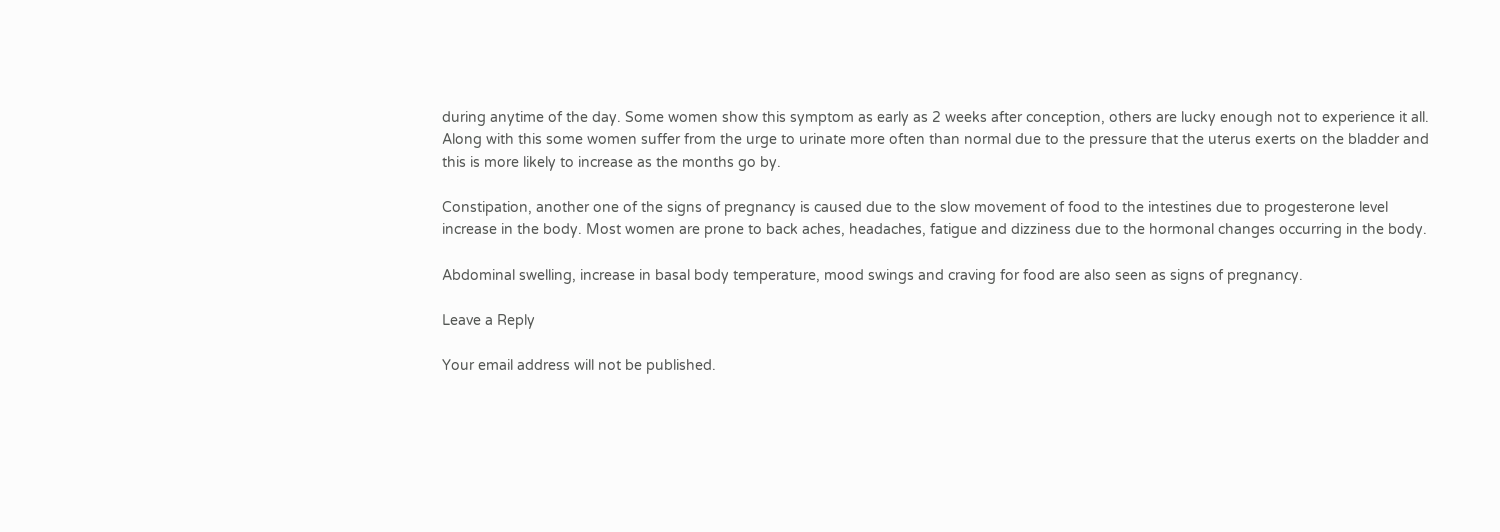during anytime of the day. Some women show this symptom as early as 2 weeks after conception, others are lucky enough not to experience it all. Along with this some women suffer from the urge to urinate more often than normal due to the pressure that the uterus exerts on the bladder and this is more likely to increase as the months go by.

Constipation, another one of the signs of pregnancy is caused due to the slow movement of food to the intestines due to progesterone level increase in the body. Most women are prone to back aches, headaches, fatigue and dizziness due to the hormonal changes occurring in the body.

Abdominal swelling, increase in basal body temperature, mood swings and craving for food are also seen as signs of pregnancy.

Leave a Reply

Your email address will not be published.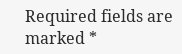Required fields are marked *